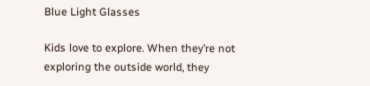Blue Light Glasses

Kids love to explore. When they’re not exploring the outside world, they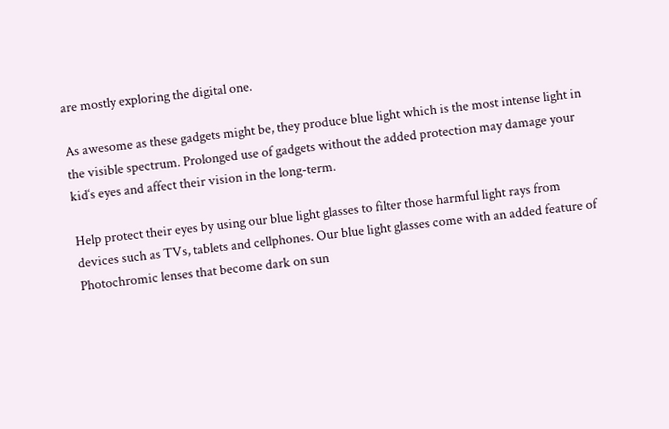are mostly exploring the digital one.

As awesome as these gadgets might be, they produce blue light which is the most intense light in the visible spectrum. Prolonged use of gadgets without the added protection may damage your kid‘s eyes and affect their vision in the long-term.

Help protect their eyes by using our blue light glasses to filter those harmful light rays from devices such as TVs, tablets and cellphones. Our blue light glasses come with an added feature of Photochromic lenses that become dark on sun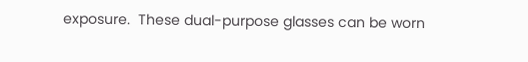exposure.  These dual-purpose glasses can be worn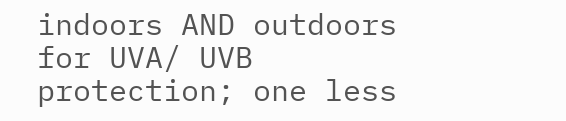indoors AND outdoors for UVA/ UVB protection; one less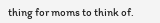thing for moms to think of.